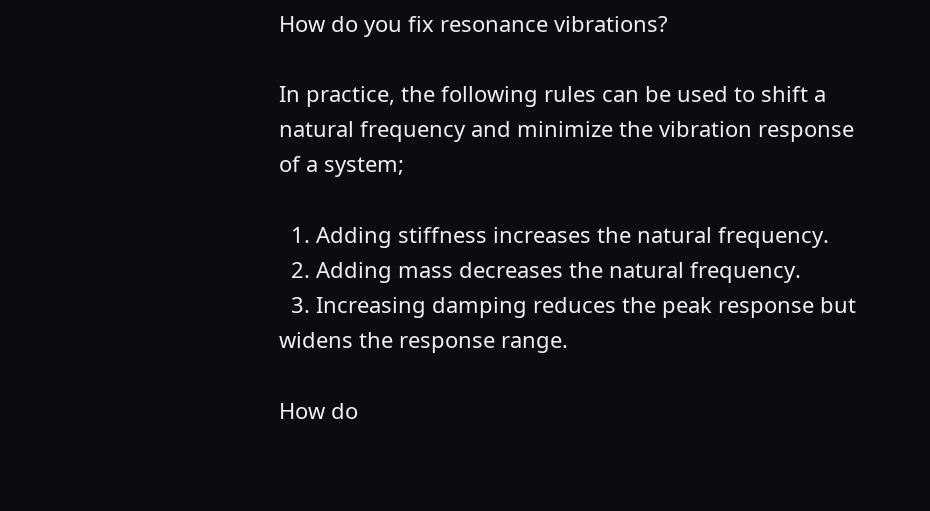How do you fix resonance vibrations?

In practice, the following rules can be used to shift a natural frequency and minimize the vibration response of a system;

  1. Adding stiffness increases the natural frequency.
  2. Adding mass decreases the natural frequency.
  3. Increasing damping reduces the peak response but widens the response range.

How do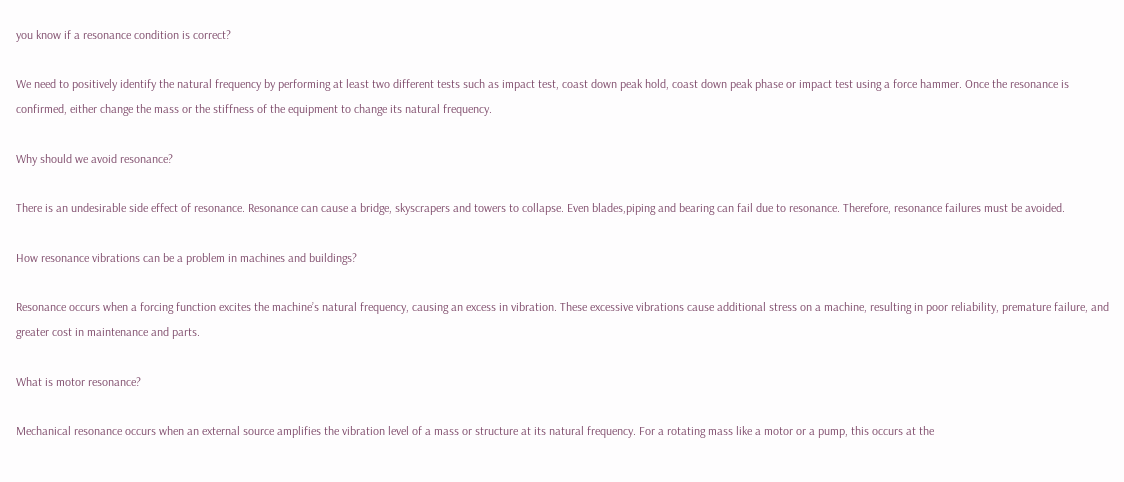you know if a resonance condition is correct?

We need to positively identify the natural frequency by performing at least two different tests such as impact test, coast down peak hold, coast down peak phase or impact test using a force hammer. Once the resonance is confirmed, either change the mass or the stiffness of the equipment to change its natural frequency.

Why should we avoid resonance?

There is an undesirable side effect of resonance. Resonance can cause a bridge, skyscrapers and towers to collapse. Even blades,piping and bearing can fail due to resonance. Therefore, resonance failures must be avoided.

How resonance vibrations can be a problem in machines and buildings?

Resonance occurs when a forcing function excites the machine’s natural frequency, causing an excess in vibration. These excessive vibrations cause additional stress on a machine, resulting in poor reliability, premature failure, and greater cost in maintenance and parts.

What is motor resonance?

Mechanical resonance occurs when an external source amplifies the vibration level of a mass or structure at its natural frequency. For a rotating mass like a motor or a pump, this occurs at the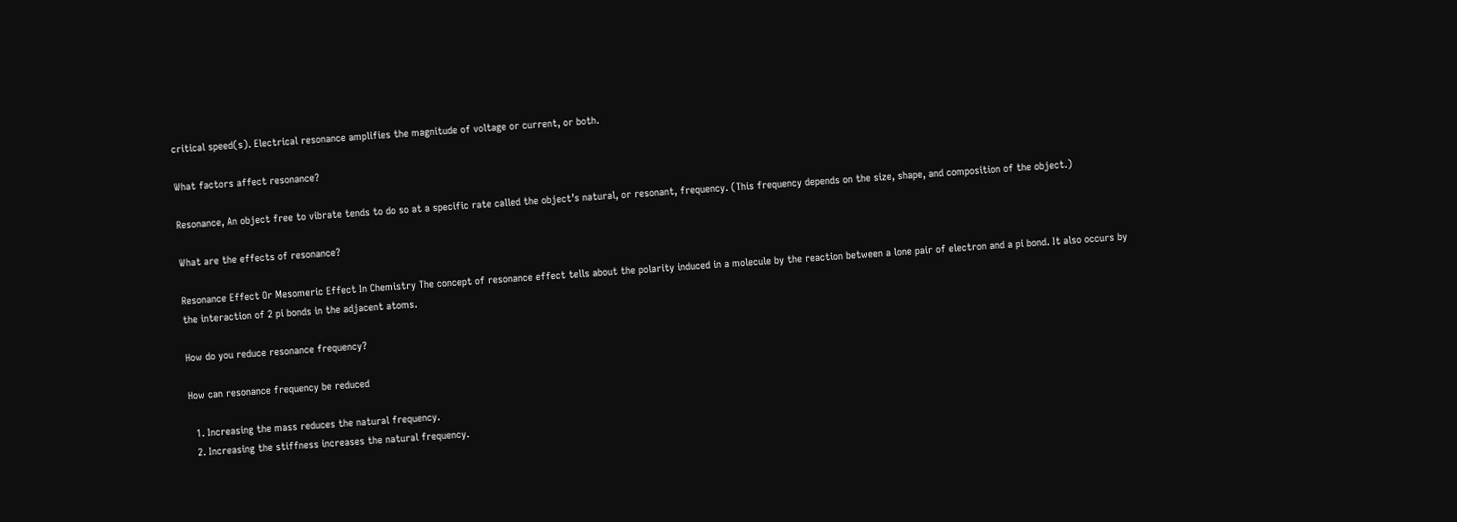critical speed(s). Electrical resonance amplifies the magnitude of voltage or current, or both.

What factors affect resonance?

Resonance, An object free to vibrate tends to do so at a specific rate called the object’s natural, or resonant, frequency. (This frequency depends on the size, shape, and composition of the object.)

What are the effects of resonance?

Resonance Effect Or Mesomeric Effect In Chemistry The concept of resonance effect tells about the polarity induced in a molecule by the reaction between a lone pair of electron and a pi bond. It also occurs by the interaction of 2 pi bonds in the adjacent atoms.

How do you reduce resonance frequency?

How can resonance frequency be reduced

  1. Increasing the mass reduces the natural frequency.
  2. Increasing the stiffness increases the natural frequency.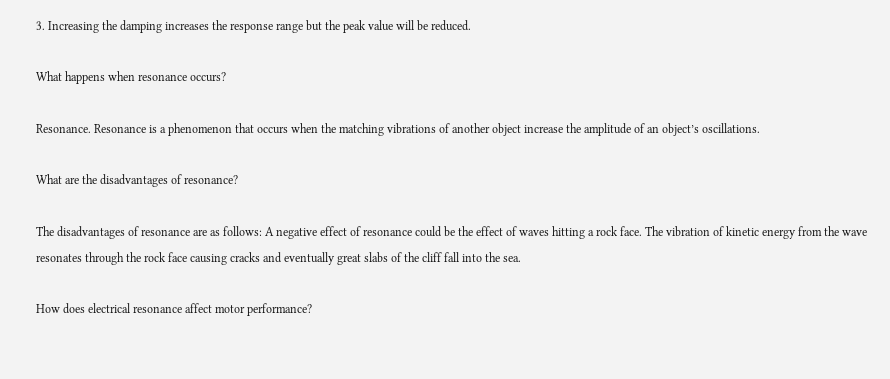3. Increasing the damping increases the response range but the peak value will be reduced.

What happens when resonance occurs?

Resonance. Resonance is a phenomenon that occurs when the matching vibrations of another object increase the amplitude of an object’s oscillations.

What are the disadvantages of resonance?

The disadvantages of resonance are as follows: A negative effect of resonance could be the effect of waves hitting a rock face. The vibration of kinetic energy from the wave resonates through the rock face causing cracks and eventually great slabs of the cliff fall into the sea.

How does electrical resonance affect motor performance?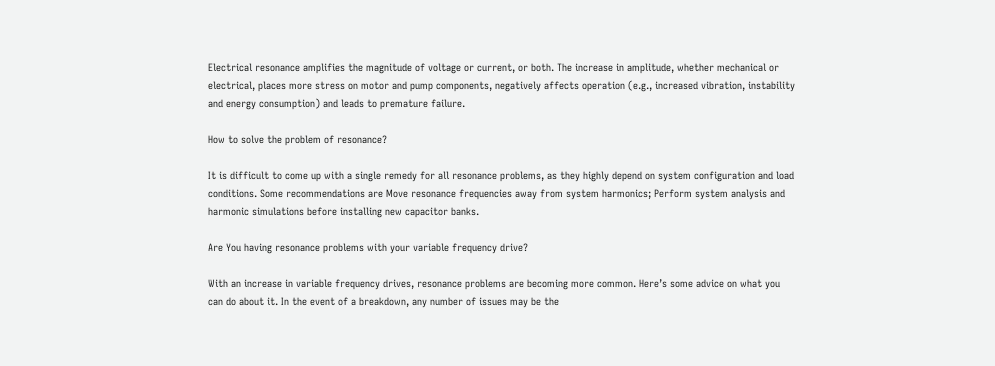Electrical resonance amplifies the magnitude of voltage or current, or both. The increase in amplitude, whether mechanical or electrical, places more stress on motor and pump components, negatively affects operation (e.g., increased vibration, instability and energy consumption) and leads to premature failure.

How to solve the problem of resonance?

It is difficult to come up with a single remedy for all resonance problems, as they highly depend on system configuration and load conditions. Some recommendations are Move resonance frequencies away from system harmonics; Perform system analysis and harmonic simulations before installing new capacitor banks.

Are You having resonance problems with your variable frequency drive?

With an increase in variable frequency drives, resonance problems are becoming more common. Here’s some advice on what you can do about it. In the event of a breakdown, any number of issues may be the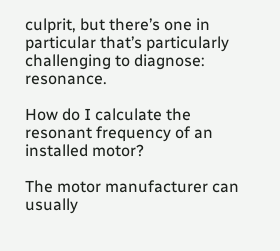culprit, but there’s one in particular that’s particularly challenging to diagnose: resonance.

How do I calculate the resonant frequency of an installed motor?

The motor manufacturer can usually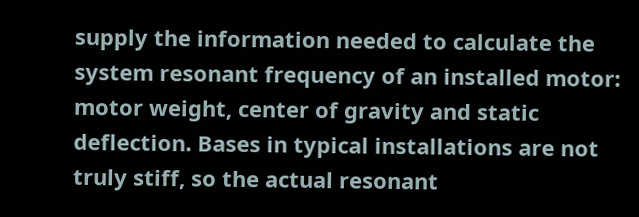supply the information needed to calculate the system resonant frequency of an installed motor: motor weight, center of gravity and static deflection. Bases in typical installations are not truly stiff, so the actual resonant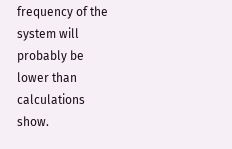frequency of the system will probably be lower than calculations show.